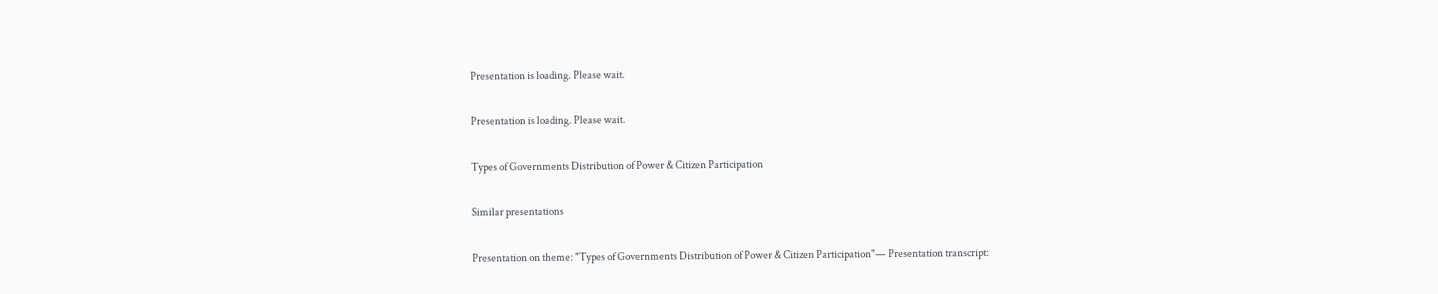Presentation is loading. Please wait.

Presentation is loading. Please wait.

Types of Governments Distribution of Power & Citizen Participation

Similar presentations

Presentation on theme: "Types of Governments Distribution of Power & Citizen Participation"— Presentation transcript: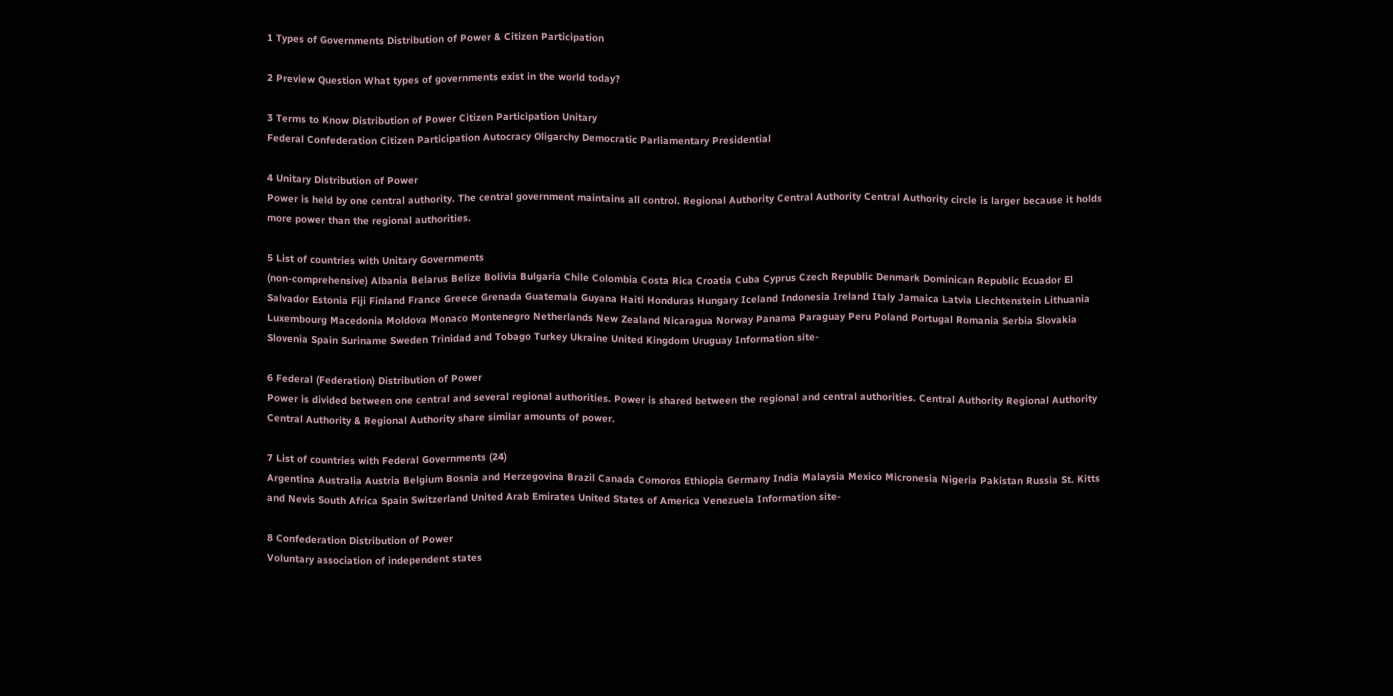1 Types of Governments Distribution of Power & Citizen Participation

2 Preview Question What types of governments exist in the world today?

3 Terms to Know Distribution of Power Citizen Participation Unitary
Federal Confederation Citizen Participation Autocracy Oligarchy Democratic Parliamentary Presidential

4 Unitary Distribution of Power
Power is held by one central authority. The central government maintains all control. Regional Authority Central Authority Central Authority circle is larger because it holds more power than the regional authorities.

5 List of countries with Unitary Governments
(non-comprehensive) Albania Belarus Belize Bolivia Bulgaria Chile Colombia Costa Rica Croatia Cuba Cyprus Czech Republic Denmark Dominican Republic Ecuador El Salvador Estonia Fiji Finland France Greece Grenada Guatemala Guyana Haiti Honduras Hungary Iceland Indonesia Ireland Italy Jamaica Latvia Liechtenstein Lithuania Luxembourg Macedonia Moldova Monaco Montenegro Netherlands New Zealand Nicaragua Norway Panama Paraguay Peru Poland Portugal Romania Serbia Slovakia Slovenia Spain Suriname Sweden Trinidad and Tobago Turkey Ukraine United Kingdom Uruguay Information site-

6 Federal (Federation) Distribution of Power
Power is divided between one central and several regional authorities. Power is shared between the regional and central authorities. Central Authority Regional Authority Central Authority & Regional Authority share similar amounts of power.

7 List of countries with Federal Governments (24)
Argentina Australia Austria Belgium Bosnia and Herzegovina Brazil Canada Comoros Ethiopia Germany India Malaysia Mexico Micronesia Nigeria Pakistan Russia St. Kitts and Nevis South Africa Spain Switzerland United Arab Emirates United States of America Venezuela Information site-

8 Confederation Distribution of Power
Voluntary association of independent states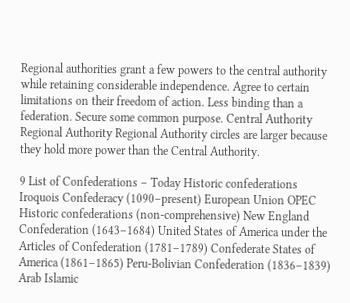Regional authorities grant a few powers to the central authority while retaining considerable independence. Agree to certain limitations on their freedom of action. Less binding than a federation. Secure some common purpose. Central Authority Regional Authority Regional Authority circles are larger because they hold more power than the Central Authority.

9 List of Confederations – Today Historic confederations
Iroquois Confederacy (1090–present) European Union OPEC Historic confederations (non-comprehensive) New England Confederation (1643–1684) United States of America under the Articles of Confederation (1781–1789) Confederate States of America (1861–1865) Peru-Bolivian Confederation (1836–1839) Arab Islamic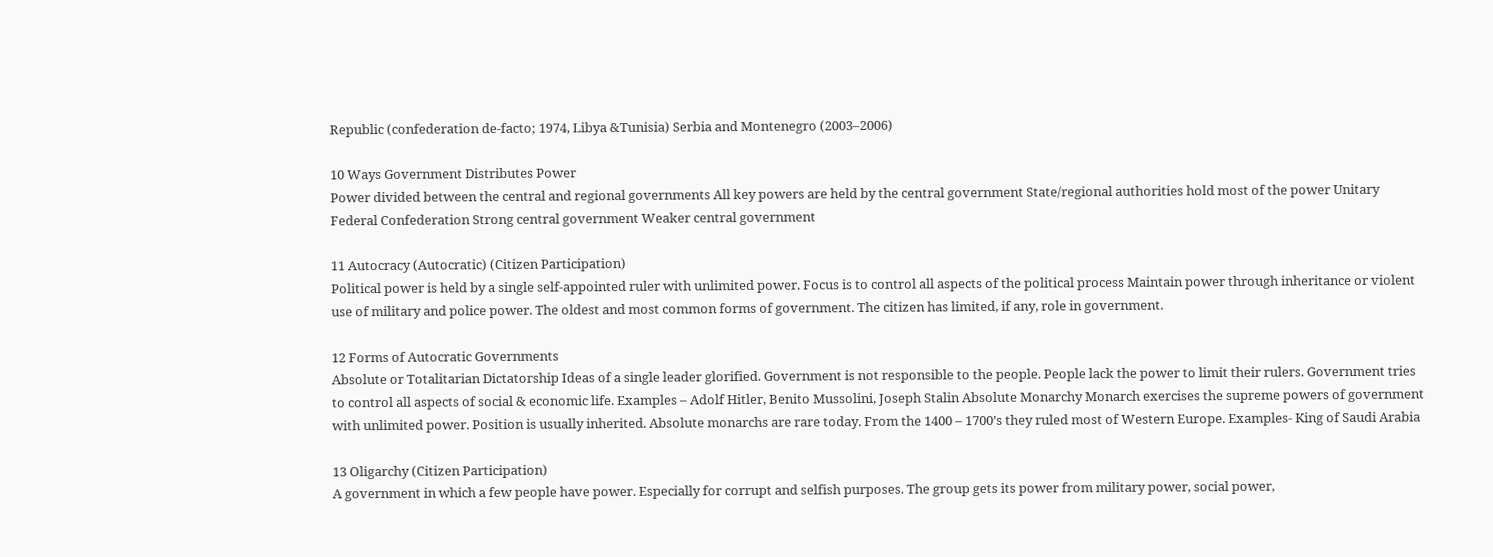Republic (confederation de-facto; 1974, Libya &Tunisia) Serbia and Montenegro (2003–2006)

10 Ways Government Distributes Power
Power divided between the central and regional governments All key powers are held by the central government State/regional authorities hold most of the power Unitary Federal Confederation Strong central government Weaker central government

11 Autocracy (Autocratic) (Citizen Participation)
Political power is held by a single self-appointed ruler with unlimited power. Focus is to control all aspects of the political process Maintain power through inheritance or violent use of military and police power. The oldest and most common forms of government. The citizen has limited, if any, role in government.

12 Forms of Autocratic Governments
Absolute or Totalitarian Dictatorship Ideas of a single leader glorified. Government is not responsible to the people. People lack the power to limit their rulers. Government tries to control all aspects of social & economic life. Examples – Adolf Hitler, Benito Mussolini, Joseph Stalin Absolute Monarchy Monarch exercises the supreme powers of government with unlimited power. Position is usually inherited. Absolute monarchs are rare today. From the 1400 – 1700’s they ruled most of Western Europe. Examples- King of Saudi Arabia

13 Oligarchy (Citizen Participation)
A government in which a few people have power. Especially for corrupt and selfish purposes. The group gets its power from military power, social power,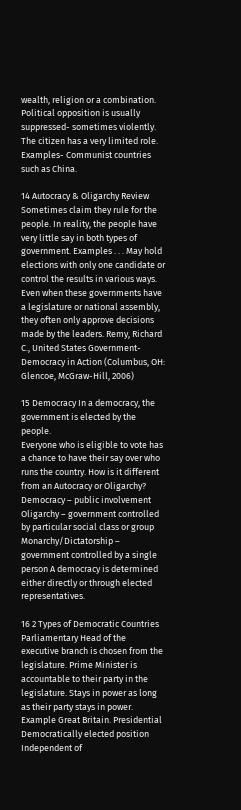wealth, religion or a combination. Political opposition is usually suppressed- sometimes violently. The citizen has a very limited role. Examples- Communist countries such as China.

14 Autocracy & Oligarchy Review
Sometimes claim they rule for the people. In reality, the people have very little say in both types of government. Examples . . . May hold elections with only one candidate or control the results in various ways. Even when these governments have a legislature or national assembly, they often only approve decisions made by the leaders. Remy, Richard C., United States Government- Democracy in Action (Columbus, OH: Glencoe, McGraw-Hill, 2006)

15 Democracy In a democracy, the government is elected by the people.
Everyone who is eligible to vote has a chance to have their say over who runs the country. How is it different from an Autocracy or Oligarchy? Democracy – public involvement Oligarchy – government controlled by particular social class or group Monarchy/Dictatorship – government controlled by a single person A democracy is determined either directly or through elected representatives.

16 2 Types of Democratic Countries
Parliamentary Head of the executive branch is chosen from the legislature. Prime Minister is accountable to their party in the legislature. Stays in power as long as their party stays in power. Example Great Britain. Presidential Democratically elected position Independent of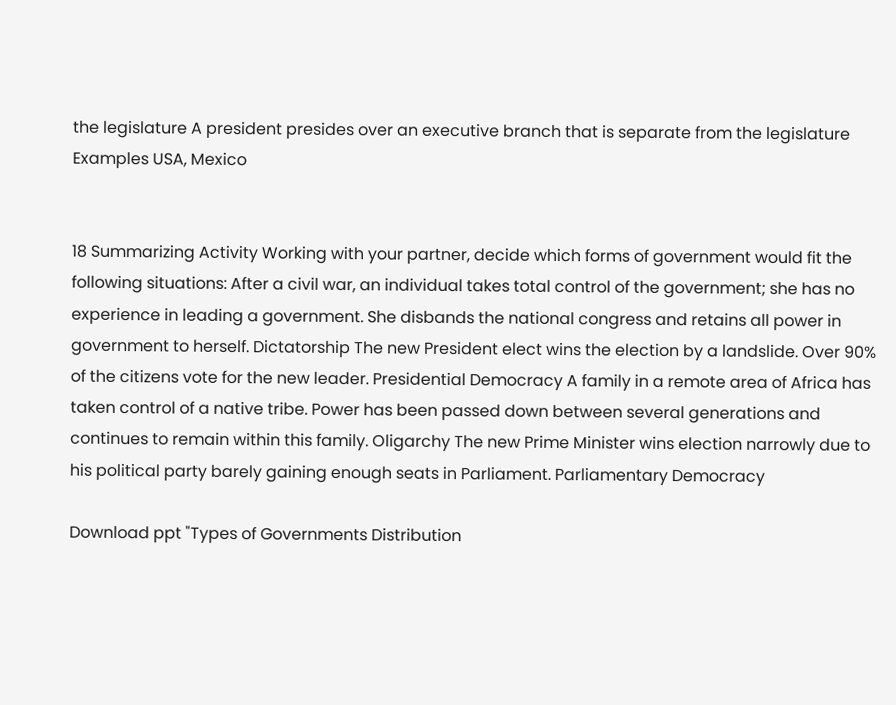the legislature A president presides over an executive branch that is separate from the legislature Examples USA, Mexico


18 Summarizing Activity Working with your partner, decide which forms of government would fit the following situations: After a civil war, an individual takes total control of the government; she has no experience in leading a government. She disbands the national congress and retains all power in government to herself. Dictatorship The new President elect wins the election by a landslide. Over 90% of the citizens vote for the new leader. Presidential Democracy A family in a remote area of Africa has taken control of a native tribe. Power has been passed down between several generations and continues to remain within this family. Oligarchy The new Prime Minister wins election narrowly due to his political party barely gaining enough seats in Parliament. Parliamentary Democracy

Download ppt "Types of Governments Distribution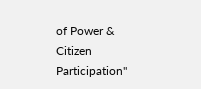of Power & Citizen Participation"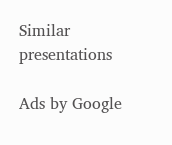Similar presentations

Ads by Google